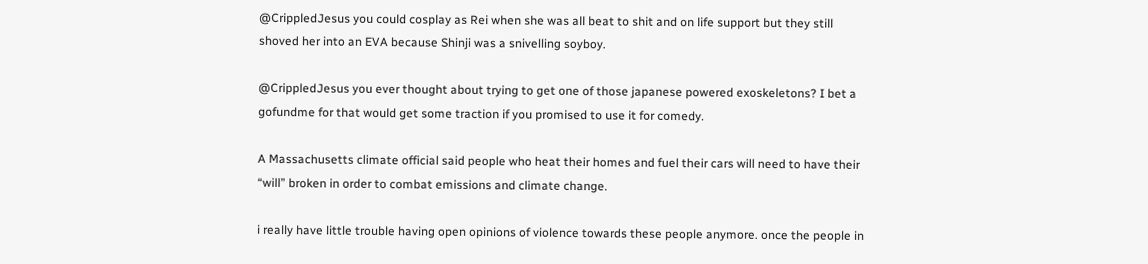@CrippledJesus you could cosplay as Rei when she was all beat to shit and on life support but they still shoved her into an EVA because Shinji was a snivelling soyboy.

@CrippledJesus you ever thought about trying to get one of those japanese powered exoskeletons? I bet a gofundme for that would get some traction if you promised to use it for comedy.

A Massachusetts climate official said people who heat their homes and fuel their cars will need to have their “will” broken in order to combat emissions and climate change.

i really have little trouble having open opinions of violence towards these people anymore. once the people in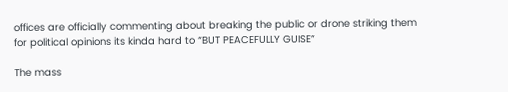offices are officially commenting about breaking the public or drone striking them for political opinions its kinda hard to “BUT PEACEFULLY GUISE”

The mass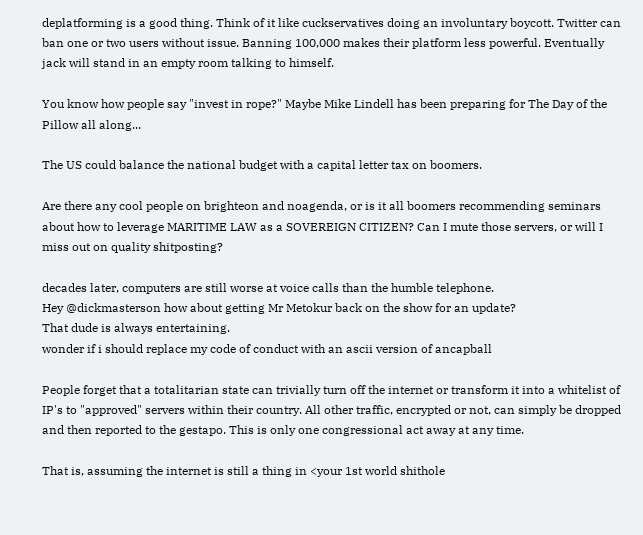deplatforming is a good thing. Think of it like cuckservatives doing an involuntary boycott. Twitter can ban one or two users without issue. Banning 100,000 makes their platform less powerful. Eventually jack will stand in an empty room talking to himself.

You know how people say "invest in rope?" Maybe Mike Lindell has been preparing for The Day of the Pillow all along...

The US could balance the national budget with a capital letter tax on boomers.

Are there any cool people on brighteon and noagenda, or is it all boomers recommending seminars about how to leverage MARITIME LAW as a SOVEREIGN CITIZEN? Can I mute those servers, or will I miss out on quality shitposting?

decades later, computers are still worse at voice calls than the humble telephone.
Hey @dickmasterson how about getting Mr Metokur back on the show for an update?
That dude is always entertaining.
wonder if i should replace my code of conduct with an ascii version of ancapball

People forget that a totalitarian state can trivially turn off the internet or transform it into a whitelist of IP's to "approved" servers within their country. All other traffic, encrypted or not, can simply be dropped and then reported to the gestapo. This is only one congressional act away at any time.

That is, assuming the internet is still a thing in <your 1st world shithole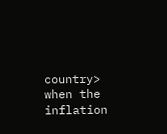country> when the inflation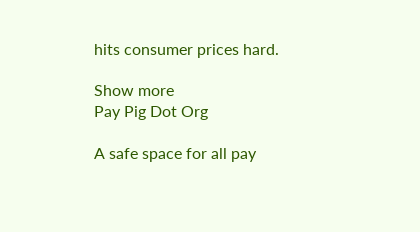hits consumer prices hard.

Show more
Pay Pig Dot Org

A safe space for all pay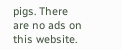pigs. There are no ads on this website.